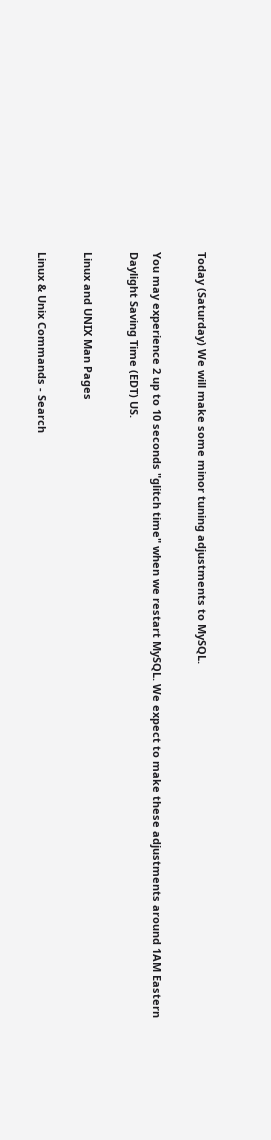Today (Saturday) We will make some minor tuning adjustments to MySQL.

You may experience 2 up to 10 seconds "glitch time" when we restart MySQL. We expect to make these adjustments around 1AM Eastern Daylight Saving Time (EDT) US.

Linux and UNIX Man Pages

Linux & Unix Commands - Search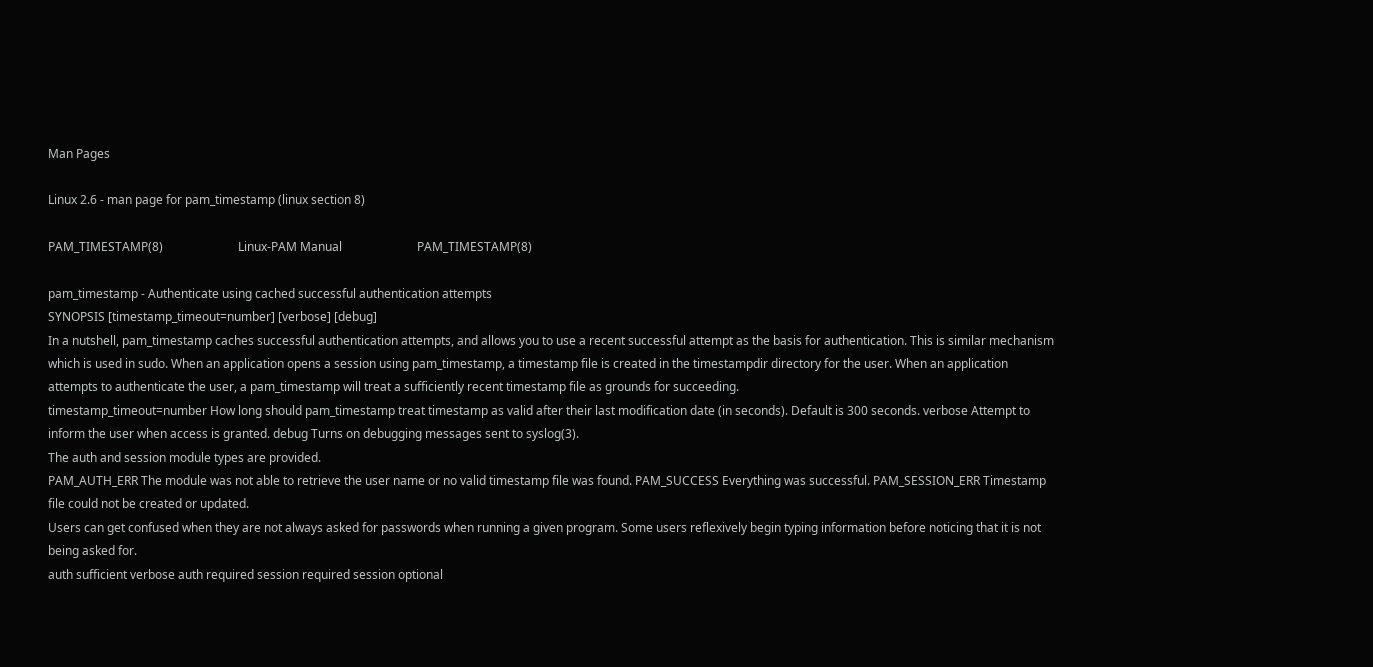Man Pages

Linux 2.6 - man page for pam_timestamp (linux section 8)

PAM_TIMESTAMP(8)                         Linux-PAM Manual                         PAM_TIMESTAMP(8)

pam_timestamp - Authenticate using cached successful authentication attempts
SYNOPSIS [timestamp_timeout=number] [verbose] [debug]
In a nutshell, pam_timestamp caches successful authentication attempts, and allows you to use a recent successful attempt as the basis for authentication. This is similar mechanism which is used in sudo. When an application opens a session using pam_timestamp, a timestamp file is created in the timestampdir directory for the user. When an application attempts to authenticate the user, a pam_timestamp will treat a sufficiently recent timestamp file as grounds for succeeding.
timestamp_timeout=number How long should pam_timestamp treat timestamp as valid after their last modification date (in seconds). Default is 300 seconds. verbose Attempt to inform the user when access is granted. debug Turns on debugging messages sent to syslog(3).
The auth and session module types are provided.
PAM_AUTH_ERR The module was not able to retrieve the user name or no valid timestamp file was found. PAM_SUCCESS Everything was successful. PAM_SESSION_ERR Timestamp file could not be created or updated.
Users can get confused when they are not always asked for passwords when running a given program. Some users reflexively begin typing information before noticing that it is not being asked for.
auth sufficient verbose auth required session required session optional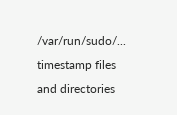/var/run/sudo/... timestamp files and directories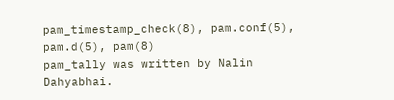pam_timestamp_check(8), pam.conf(5), pam.d(5), pam(8)
pam_tally was written by Nalin Dahyabhai.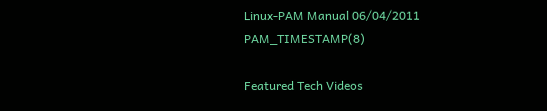Linux-PAM Manual 06/04/2011 PAM_TIMESTAMP(8)

Featured Tech Videos